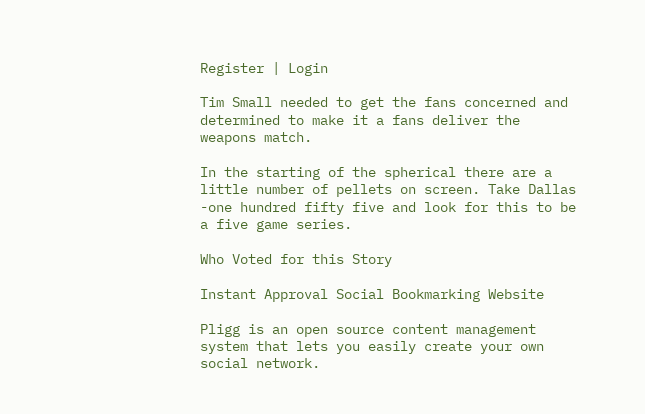Register | Login

Tim Small needed to get the fans concerned and determined to make it a fans deliver the weapons match.

In the starting of the spherical there are a little number of pellets on screen. Take Dallas -one hundred fifty five and look for this to be a five game series.

Who Voted for this Story

Instant Approval Social Bookmarking Website

Pligg is an open source content management system that lets you easily create your own social network.